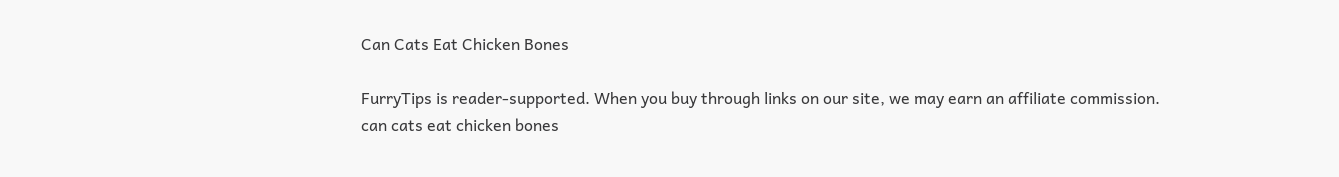Can Cats Eat Chicken Bones

FurryTips is reader-supported. When you buy through links on our site, we may earn an affiliate commission.
can cats eat chicken bones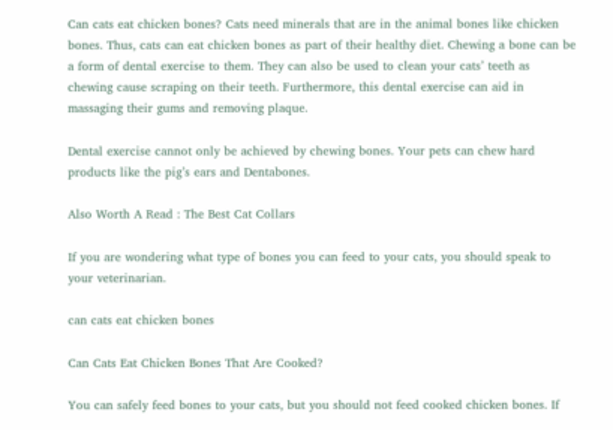Can cats eat chicken bones? Cats need minerals that are in the animal bones like chicken bones. Thus, cats can eat chicken bones as part of their healthy diet. Chewing a bone can be a form of dental exercise to them. They can also be used to clean your cats’ teeth as chewing cause scraping on their teeth. Furthermore, this dental exercise can aid in massaging their gums and removing plaque.

Dental exercise cannot only be achieved by chewing bones. Your pets can chew hard products like the pig’s ears and Dentabones.

Also Worth A Read : The Best Cat Collars

If you are wondering what type of bones you can feed to your cats, you should speak to your veterinarian.

can cats eat chicken bones

Can Cats Eat Chicken Bones That Are Cooked?

You can safely feed bones to your cats, but you should not feed cooked chicken bones. If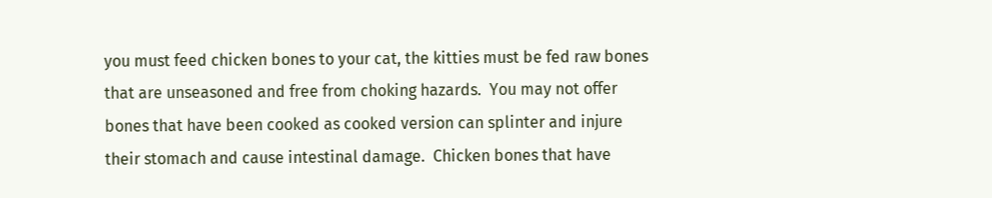you must feed chicken bones to your cat, the kitties must be fed raw bones that are unseasoned and free from choking hazards.  You may not offer bones that have been cooked as cooked version can splinter and injure their stomach and cause intestinal damage.  Chicken bones that have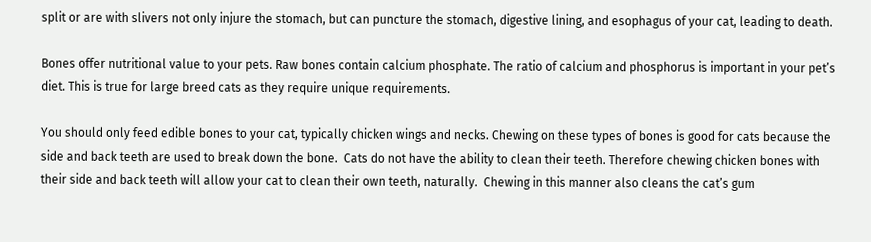split or are with slivers not only injure the stomach, but can puncture the stomach, digestive lining, and esophagus of your cat, leading to death.

Bones offer nutritional value to your pets. Raw bones contain calcium phosphate. The ratio of calcium and phosphorus is important in your pet’s diet. This is true for large breed cats as they require unique requirements.

You should only feed edible bones to your cat, typically chicken wings and necks. Chewing on these types of bones is good for cats because the side and back teeth are used to break down the bone.  Cats do not have the ability to clean their teeth. Therefore chewing chicken bones with their side and back teeth will allow your cat to clean their own teeth, naturally.  Chewing in this manner also cleans the cat’s gum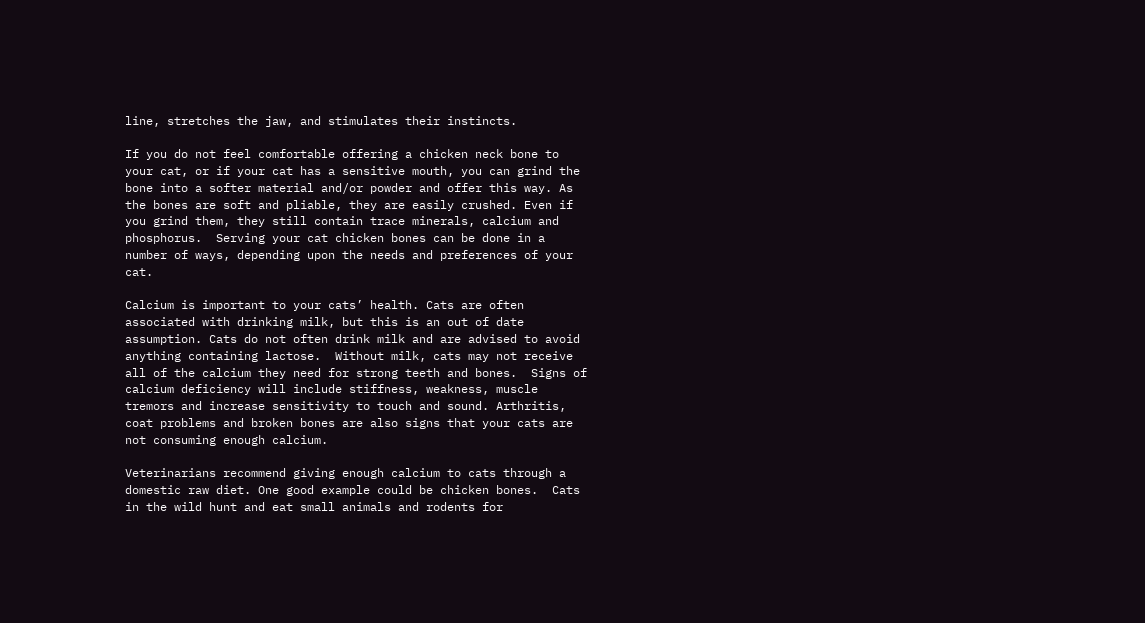line, stretches the jaw, and stimulates their instincts.

If you do not feel comfortable offering a chicken neck bone to your cat, or if your cat has a sensitive mouth, you can grind the bone into a softer material and/or powder and offer this way. As the bones are soft and pliable, they are easily crushed. Even if you grind them, they still contain trace minerals, calcium and phosphorus.  Serving your cat chicken bones can be done in a number of ways, depending upon the needs and preferences of your cat.

Calcium is important to your cats’ health. Cats are often associated with drinking milk, but this is an out of date assumption. Cats do not often drink milk and are advised to avoid anything containing lactose.  Without milk, cats may not receive all of the calcium they need for strong teeth and bones.  Signs of calcium deficiency will include stiffness, weakness, muscle tremors and increase sensitivity to touch and sound. Arthritis, coat problems and broken bones are also signs that your cats are not consuming enough calcium.

Veterinarians recommend giving enough calcium to cats through a domestic raw diet. One good example could be chicken bones.  Cats in the wild hunt and eat small animals and rodents for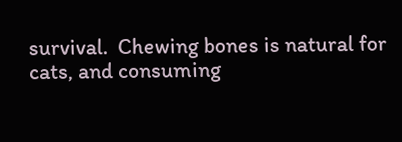survival.  Chewing bones is natural for cats, and consuming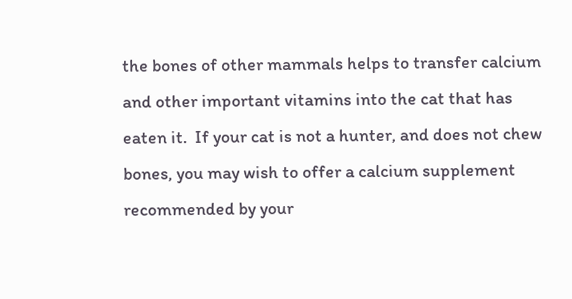the bones of other mammals helps to transfer calcium and other important vitamins into the cat that has eaten it.  If your cat is not a hunter, and does not chew bones, you may wish to offer a calcium supplement recommended by your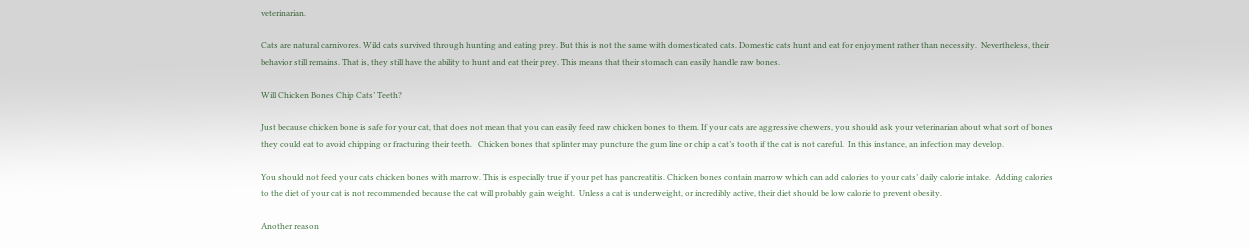veterinarian.

Cats are natural carnivores. Wild cats survived through hunting and eating prey. But this is not the same with domesticated cats. Domestic cats hunt and eat for enjoyment rather than necessity.  Nevertheless, their behavior still remains. That is, they still have the ability to hunt and eat their prey. This means that their stomach can easily handle raw bones.

Will Chicken Bones Chip Cats’ Teeth?

Just because chicken bone is safe for your cat, that does not mean that you can easily feed raw chicken bones to them. If your cats are aggressive chewers, you should ask your veterinarian about what sort of bones they could eat to avoid chipping or fracturing their teeth.   Chicken bones that splinter may puncture the gum line or chip a cat’s tooth if the cat is not careful.  In this instance, an infection may develop.

You should not feed your cats chicken bones with marrow. This is especially true if your pet has pancreatitis. Chicken bones contain marrow which can add calories to your cats’ daily calorie intake.  Adding calories to the diet of your cat is not recommended because the cat will probably gain weight.  Unless a cat is underweight, or incredibly active, their diet should be low calorie to prevent obesity.

Another reason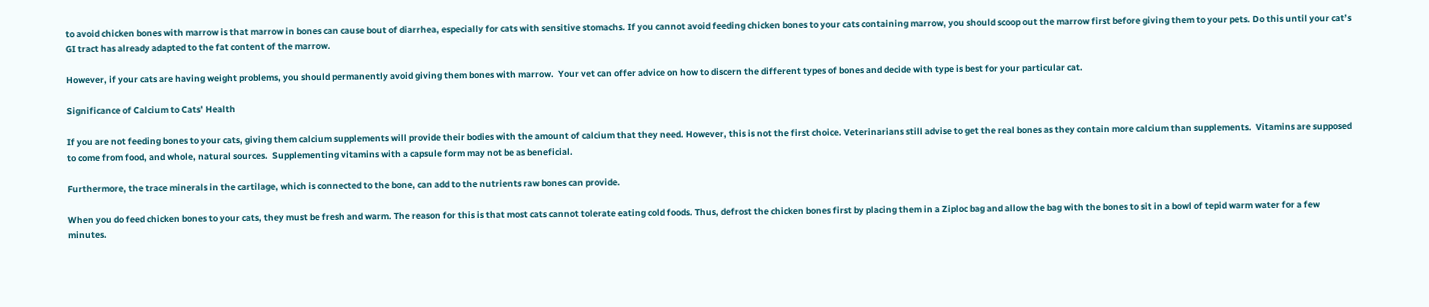to avoid chicken bones with marrow is that marrow in bones can cause bout of diarrhea, especially for cats with sensitive stomachs. If you cannot avoid feeding chicken bones to your cats containing marrow, you should scoop out the marrow first before giving them to your pets. Do this until your cat’s GI tract has already adapted to the fat content of the marrow.

However, if your cats are having weight problems, you should permanently avoid giving them bones with marrow.  Your vet can offer advice on how to discern the different types of bones and decide with type is best for your particular cat.

Significance of Calcium to Cats’ Health

If you are not feeding bones to your cats, giving them calcium supplements will provide their bodies with the amount of calcium that they need. However, this is not the first choice. Veterinarians still advise to get the real bones as they contain more calcium than supplements.  Vitamins are supposed to come from food, and whole, natural sources.  Supplementing vitamins with a capsule form may not be as beneficial.

Furthermore, the trace minerals in the cartilage, which is connected to the bone, can add to the nutrients raw bones can provide.

When you do feed chicken bones to your cats, they must be fresh and warm. The reason for this is that most cats cannot tolerate eating cold foods. Thus, defrost the chicken bones first by placing them in a Ziploc bag and allow the bag with the bones to sit in a bowl of tepid warm water for a few minutes.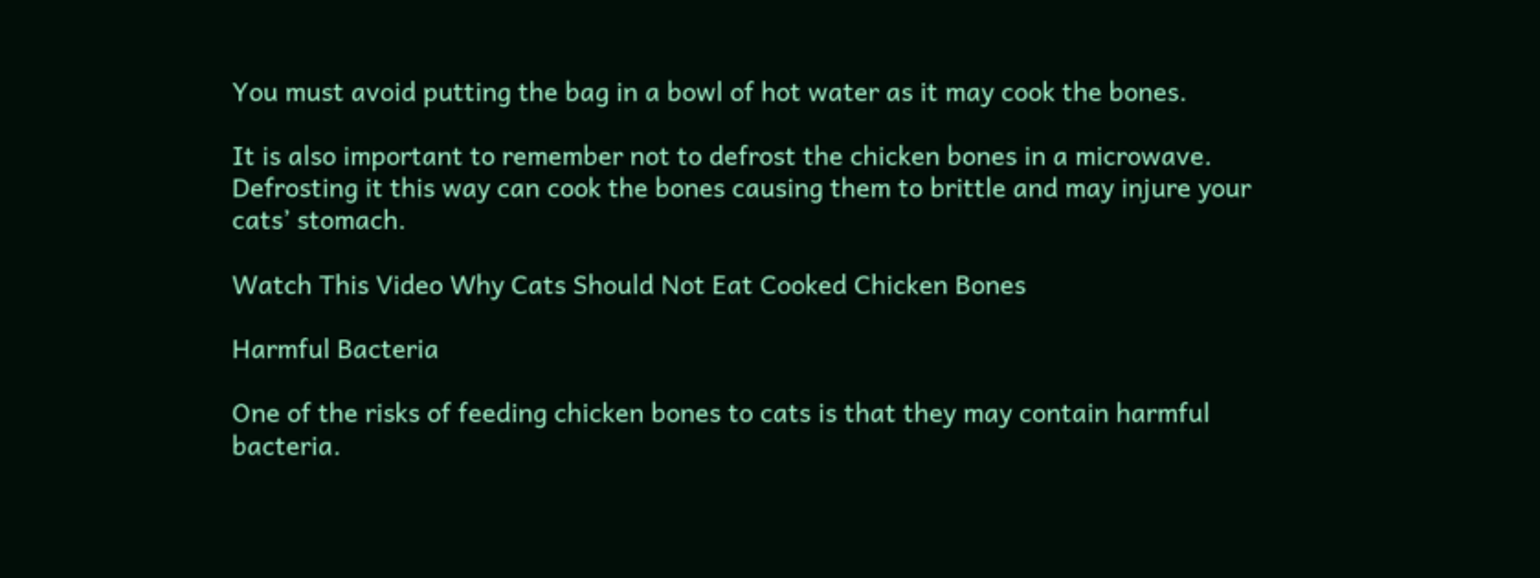You must avoid putting the bag in a bowl of hot water as it may cook the bones.

It is also important to remember not to defrost the chicken bones in a microwave. Defrosting it this way can cook the bones causing them to brittle and may injure your cats’ stomach.

Watch This Video Why Cats Should Not Eat Cooked Chicken Bones

Harmful Bacteria

One of the risks of feeding chicken bones to cats is that they may contain harmful bacteria.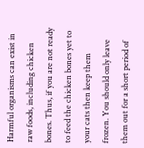Harmful organisms can exist in raw foods, including chicken bones. Thus, if you are not ready to feed the chicken bones yet to your cats then keep them frozen. You should only leave them out for a short period of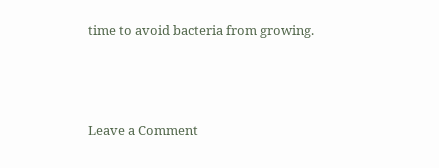time to avoid bacteria from growing.




Leave a Comment